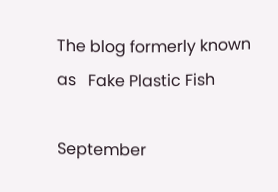The blog formerly known as   Fake Plastic Fish

September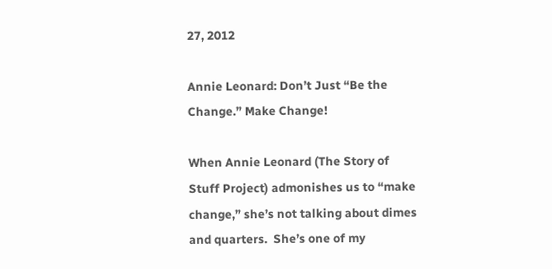27, 2012

Annie Leonard: Don’t Just “Be the Change.” Make Change!

When Annie Leonard (The Story of Stuff Project) admonishes us to “make change,” she’s not talking about dimes and quarters.  She’s one of my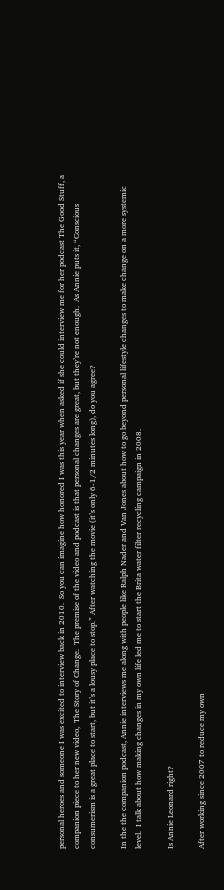personal heroes and someone I was excited to interview back in 2010.  So you can imagine how honored I was this year when asked if she could interview me for her podcast The Good Stuff, a companion piece to her new video,  The Story of Change.  The premise of the video and podcast is that personal changes are great, but they’re not enough.  As Annie puts it, “Conscious consumerism is a great place to start, but it’s a lousy place to stop.” After watching the movie (it’s only 6-1/2 minutes long), do you agree?

In the the companion podcast, Annie interviews me along with people like Ralph Nader and Van Jones about how to go beyond personal lifestyle changes to make change on a more systemic level.  I talk about how making changes in my own life led me to start the Brita water filter recycling campaign in 2008.

Is Annie Leonard right?

After working since 2007 to reduce my own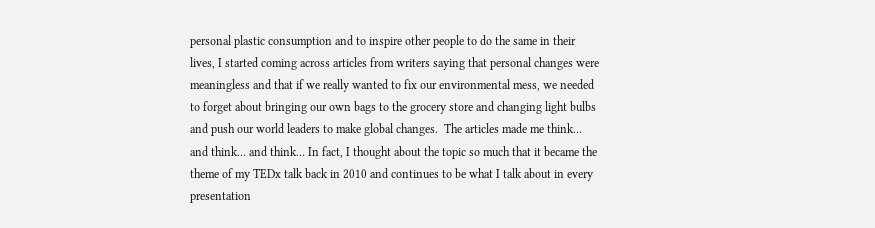personal plastic consumption and to inspire other people to do the same in their lives, I started coming across articles from writers saying that personal changes were meaningless and that if we really wanted to fix our environmental mess, we needed to forget about bringing our own bags to the grocery store and changing light bulbs and push our world leaders to make global changes.  The articles made me think… and think… and think… In fact, I thought about the topic so much that it became the theme of my TEDx talk back in 2010 and continues to be what I talk about in every presentation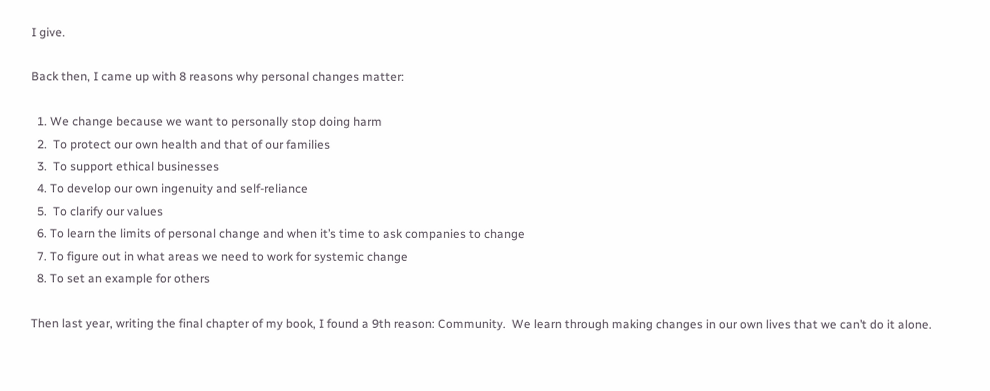I give.

Back then, I came up with 8 reasons why personal changes matter:

  1. We change because we want to personally stop doing harm
  2.  To protect our own health and that of our families
  3.  To support ethical businesses
  4. To develop our own ingenuity and self-reliance
  5.  To clarify our values
  6. To learn the limits of personal change and when it’s time to ask companies to change
  7. To figure out in what areas we need to work for systemic change
  8. To set an example for others

Then last year, writing the final chapter of my book, I found a 9th reason: Community.  We learn through making changes in our own lives that we can’t do it alone.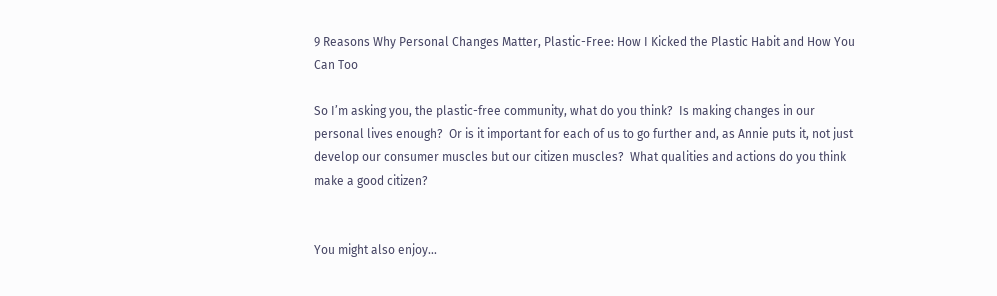9 Reasons Why Personal Changes Matter, Plastic-Free: How I Kicked the Plastic Habit and How You Can Too

So I’m asking you, the plastic-free community, what do you think?  Is making changes in our personal lives enough?  Or is it important for each of us to go further and, as Annie puts it, not just develop our consumer muscles but our citizen muscles?  What qualities and actions do you think make a good citizen?


You might also enjoy...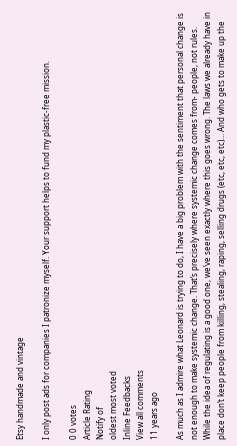Etsy handmade and vintage

I only post ads for companies I patronize myself. Your support helps to fund my plastic-free mission.

0 0 votes
Article Rating
Notify of
oldest most voted
Inline Feedbacks
View all comments
11 years ago

As much as I admire what Leonard is trying to do, I have a big problem with the sentiment that personal change is not enough to make systemic change. That’s precisely where systemic change comes from- people, not rules. While the idea of regulating is a good one, we’ve seen exactly where this goes wrong. The laws we already have in place don’t keep people from killing, stealing, raping, selling drugs (etc, etc, etc)… And who gets to make up the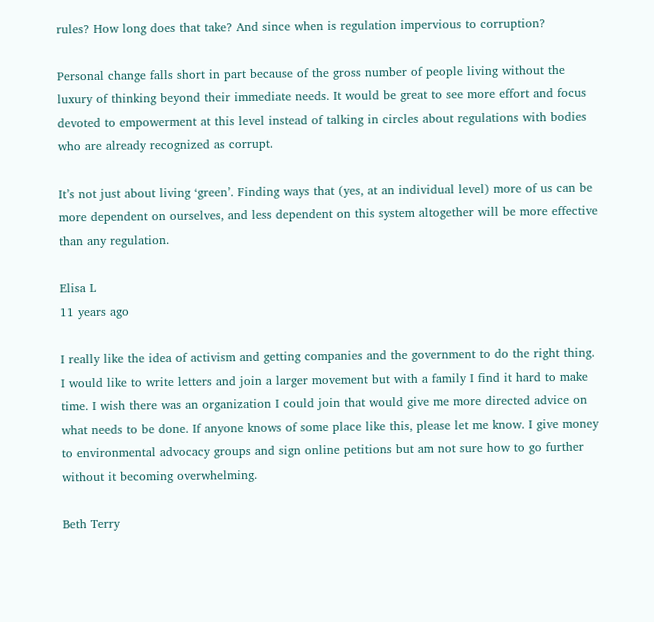rules? How long does that take? And since when is regulation impervious to corruption?

Personal change falls short in part because of the gross number of people living without the luxury of thinking beyond their immediate needs. It would be great to see more effort and focus devoted to empowerment at this level instead of talking in circles about regulations with bodies who are already recognized as corrupt.

It’s not just about living ‘green’. Finding ways that (yes, at an individual level) more of us can be more dependent on ourselves, and less dependent on this system altogether will be more effective than any regulation.

Elisa L
11 years ago

I really like the idea of activism and getting companies and the government to do the right thing. I would like to write letters and join a larger movement but with a family I find it hard to make time. I wish there was an organization I could join that would give me more directed advice on what needs to be done. If anyone knows of some place like this, please let me know. I give money to environmental advocacy groups and sign online petitions but am not sure how to go further without it becoming overwhelming.

Beth Terry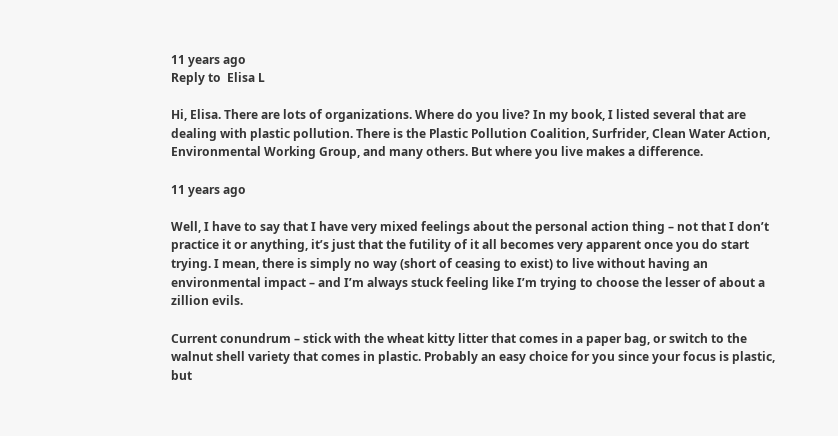11 years ago
Reply to  Elisa L

Hi, Elisa. There are lots of organizations. Where do you live? In my book, I listed several that are dealing with plastic pollution. There is the Plastic Pollution Coalition, Surfrider, Clean Water Action, Environmental Working Group, and many others. But where you live makes a difference.

11 years ago

Well, I have to say that I have very mixed feelings about the personal action thing – not that I don’t practice it or anything, it’s just that the futility of it all becomes very apparent once you do start trying. I mean, there is simply no way (short of ceasing to exist) to live without having an environmental impact – and I’m always stuck feeling like I’m trying to choose the lesser of about a zillion evils.

Current conundrum – stick with the wheat kitty litter that comes in a paper bag, or switch to the walnut shell variety that comes in plastic. Probably an easy choice for you since your focus is plastic, but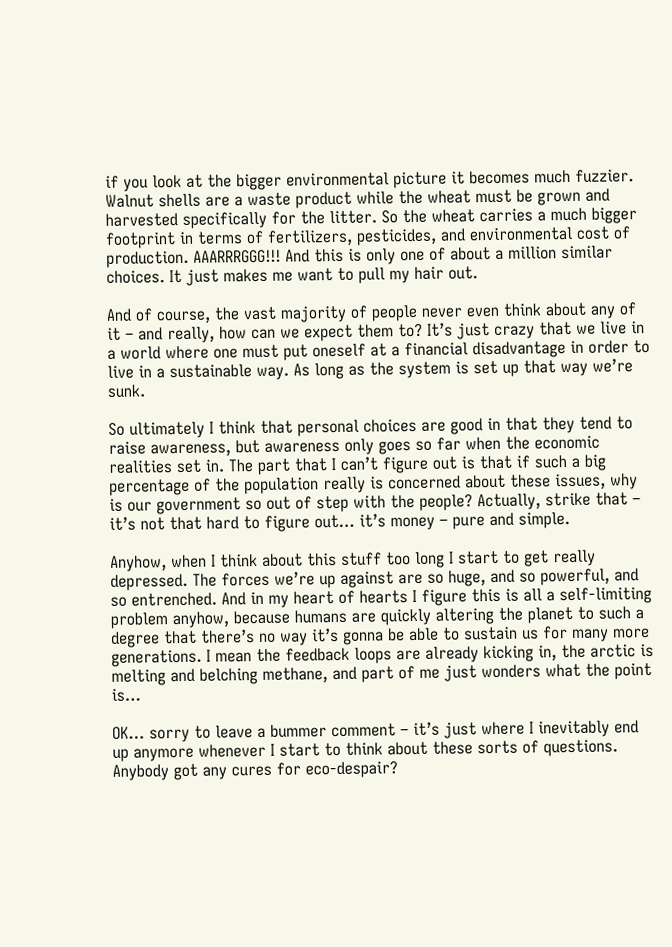if you look at the bigger environmental picture it becomes much fuzzier. Walnut shells are a waste product while the wheat must be grown and harvested specifically for the litter. So the wheat carries a much bigger footprint in terms of fertilizers, pesticides, and environmental cost of production. AAARRRGGG!!! And this is only one of about a million similar choices. It just makes me want to pull my hair out.

And of course, the vast majority of people never even think about any of it – and really, how can we expect them to? It’s just crazy that we live in a world where one must put oneself at a financial disadvantage in order to live in a sustainable way. As long as the system is set up that way we’re sunk.

So ultimately I think that personal choices are good in that they tend to raise awareness, but awareness only goes so far when the economic realities set in. The part that I can’t figure out is that if such a big percentage of the population really is concerned about these issues, why is our government so out of step with the people? Actually, strike that – it’s not that hard to figure out… it’s money – pure and simple.

Anyhow, when I think about this stuff too long I start to get really depressed. The forces we’re up against are so huge, and so powerful, and so entrenched. And in my heart of hearts I figure this is all a self-limiting problem anyhow, because humans are quickly altering the planet to such a degree that there’s no way it’s gonna be able to sustain us for many more generations. I mean the feedback loops are already kicking in, the arctic is melting and belching methane, and part of me just wonders what the point is…

OK… sorry to leave a bummer comment – it’s just where I inevitably end up anymore whenever I start to think about these sorts of questions. Anybody got any cures for eco-despair?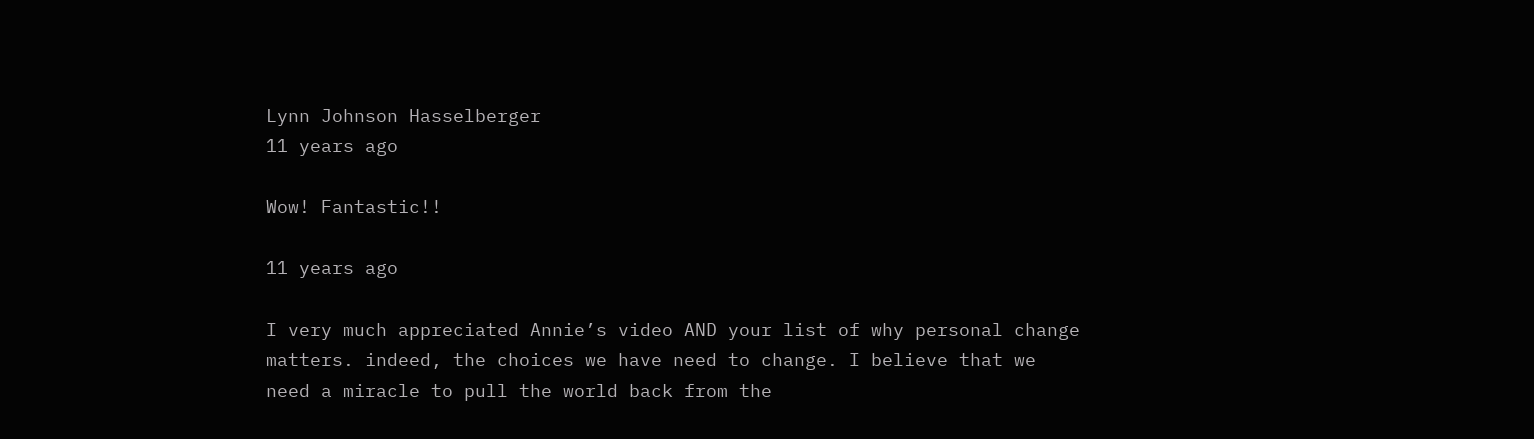Lynn Johnson Hasselberger
11 years ago

Wow! Fantastic!!

11 years ago

I very much appreciated Annie’s video AND your list of why personal change matters. indeed, the choices we have need to change. I believe that we need a miracle to pull the world back from the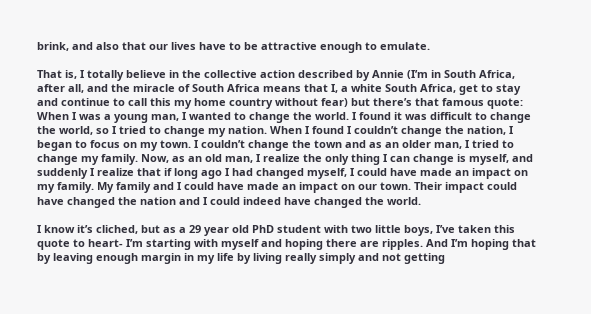brink, and also that our lives have to be attractive enough to emulate.

That is, I totally believe in the collective action described by Annie (I’m in South Africa, after all, and the miracle of South Africa means that I, a white South Africa, get to stay and continue to call this my home country without fear) but there’s that famous quote: When I was a young man, I wanted to change the world. I found it was difficult to change the world, so I tried to change my nation. When I found I couldn’t change the nation, I began to focus on my town. I couldn’t change the town and as an older man, I tried to change my family. Now, as an old man, I realize the only thing I can change is myself, and suddenly I realize that if long ago I had changed myself, I could have made an impact on my family. My family and I could have made an impact on our town. Their impact could have changed the nation and I could indeed have changed the world.

I know it’s cliched, but as a 29 year old PhD student with two little boys, I’ve taken this quote to heart- I’m starting with myself and hoping there are ripples. And I’m hoping that by leaving enough margin in my life by living really simply and not getting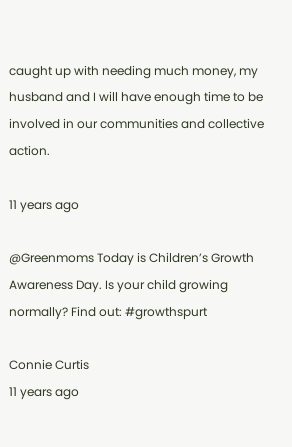caught up with needing much money, my husband and I will have enough time to be involved in our communities and collective action.

11 years ago

@Greenmoms Today is Children’s Growth Awareness Day. Is your child growing normally? Find out: #growthspurt

Connie Curtis
11 years ago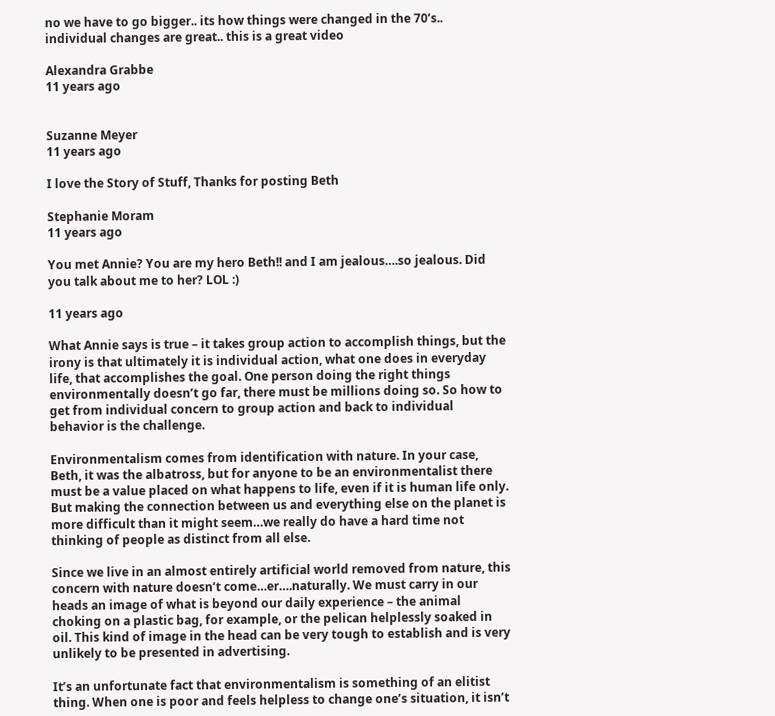no we have to go bigger.. its how things were changed in the 70’s.. individual changes are great.. this is a great video

Alexandra Grabbe
11 years ago


Suzanne Meyer
11 years ago

I love the Story of Stuff, Thanks for posting Beth

Stephanie Moram
11 years ago

You met Annie? You are my hero Beth!! and I am jealous….so jealous. Did you talk about me to her? LOL :)

11 years ago

What Annie says is true – it takes group action to accomplish things, but the irony is that ultimately it is individual action, what one does in everyday life, that accomplishes the goal. One person doing the right things environmentally doesn’t go far, there must be millions doing so. So how to get from individual concern to group action and back to individual behavior is the challenge.

Environmentalism comes from identification with nature. In your case, Beth, it was the albatross, but for anyone to be an environmentalist there must be a value placed on what happens to life, even if it is human life only. But making the connection between us and everything else on the planet is more difficult than it might seem…we really do have a hard time not thinking of people as distinct from all else.

Since we live in an almost entirely artificial world removed from nature, this concern with nature doesn’t come…er….naturally. We must carry in our heads an image of what is beyond our daily experience – the animal choking on a plastic bag, for example, or the pelican helplessly soaked in oil. This kind of image in the head can be very tough to establish and is very unlikely to be presented in advertising.

It’s an unfortunate fact that environmentalism is something of an elitist thing. When one is poor and feels helpless to change one’s situation, it isn’t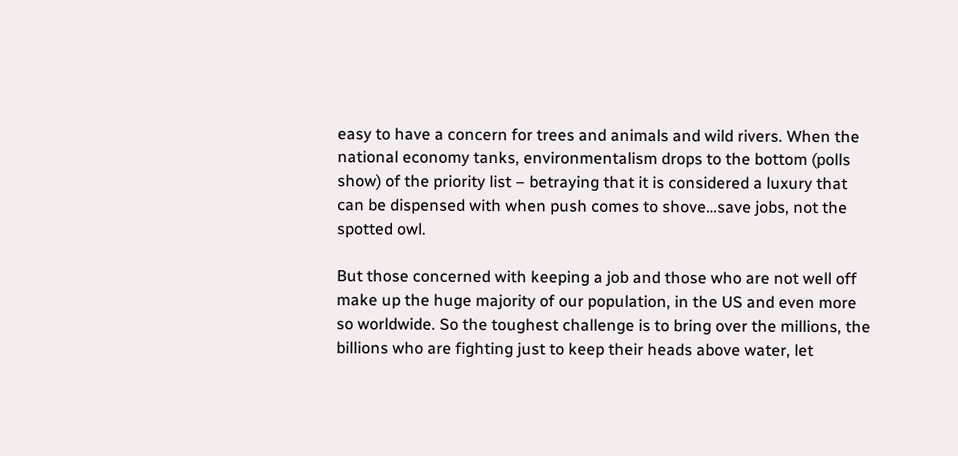easy to have a concern for trees and animals and wild rivers. When the national economy tanks, environmentalism drops to the bottom (polls show) of the priority list – betraying that it is considered a luxury that can be dispensed with when push comes to shove…save jobs, not the spotted owl.

But those concerned with keeping a job and those who are not well off make up the huge majority of our population, in the US and even more so worldwide. So the toughest challenge is to bring over the millions, the billions who are fighting just to keep their heads above water, let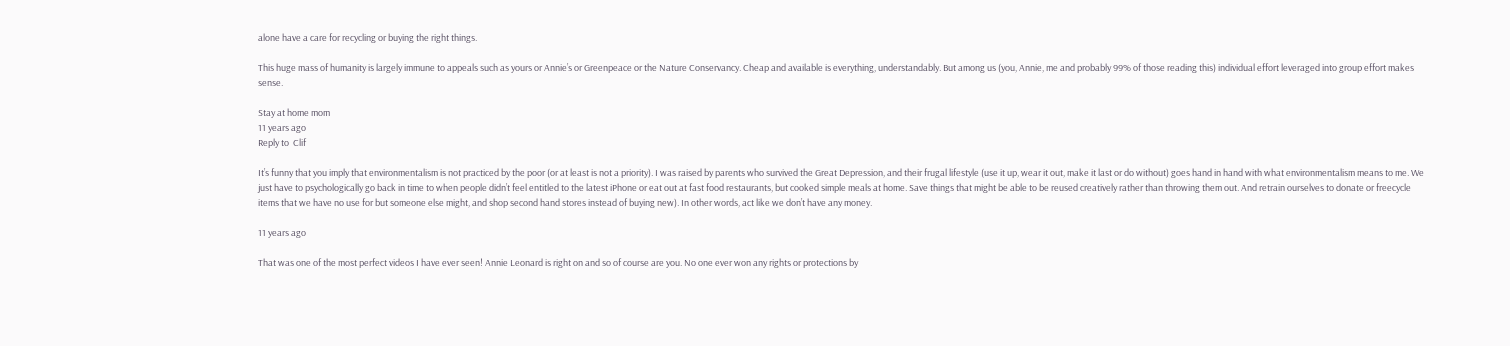alone have a care for recycling or buying the right things.

This huge mass of humanity is largely immune to appeals such as yours or Annie’s or Greenpeace or the Nature Conservancy. Cheap and available is everything, understandably. But among us (you, Annie, me and probably 99% of those reading this) individual effort leveraged into group effort makes sense.

Stay at home mom
11 years ago
Reply to  Clif

It’s funny that you imply that environmentalism is not practiced by the poor (or at least is not a priority). I was raised by parents who survived the Great Depression, and their frugal lifestyle (use it up, wear it out, make it last or do without) goes hand in hand with what environmentalism means to me. We just have to psychologically go back in time to when people didn’t feel entitled to the latest iPhone or eat out at fast food restaurants, but cooked simple meals at home. Save things that might be able to be reused creatively rather than throwing them out. And retrain ourselves to donate or freecycle items that we have no use for but someone else might, and shop second hand stores instead of buying new). In other words, act like we don’t have any money.

11 years ago

That was one of the most perfect videos I have ever seen! Annie Leonard is right on and so of course are you. No one ever won any rights or protections by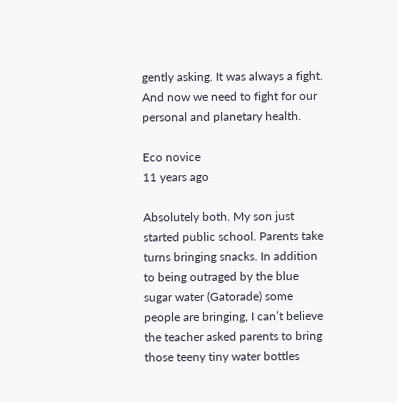gently asking. It was always a fight. And now we need to fight for our personal and planetary health.

Eco novice
11 years ago

Absolutely both. My son just started public school. Parents take turns bringing snacks. In addition to being outraged by the blue sugar water (Gatorade) some people are bringing, I can’t believe the teacher asked parents to bring those teeny tiny water bottles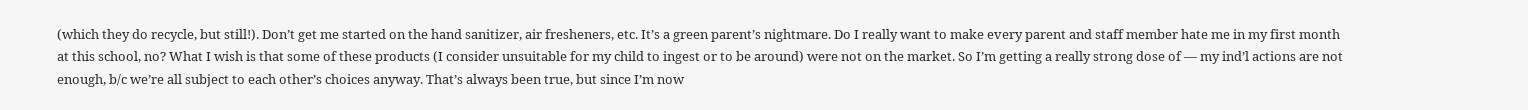(which they do recycle, but still!). Don’t get me started on the hand sanitizer, air fresheners, etc. It’s a green parent’s nightmare. Do I really want to make every parent and staff member hate me in my first month at this school, no? What I wish is that some of these products (I consider unsuitable for my child to ingest or to be around) were not on the market. So I’m getting a really strong dose of — my ind’l actions are not enough, b/c we’re all subject to each other’s choices anyway. That’s always been true, but since I’m now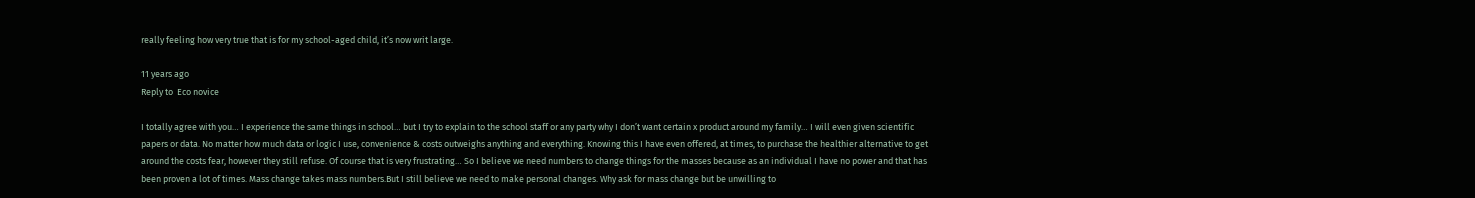really feeling how very true that is for my school-aged child, it’s now writ large.

11 years ago
Reply to  Eco novice

I totally agree with you… I experience the same things in school… but I try to explain to the school staff or any party why I don’t want certain x product around my family… I will even given scientific papers or data. No matter how much data or logic I use, convenience & costs outweighs anything and everything. Knowing this I have even offered, at times, to purchase the healthier alternative to get around the costs fear, however they still refuse. Of course that is very frustrating… So I believe we need numbers to change things for the masses because as an individual I have no power and that has been proven a lot of times. Mass change takes mass numbers.But I still believe we need to make personal changes. Why ask for mass change but be unwilling to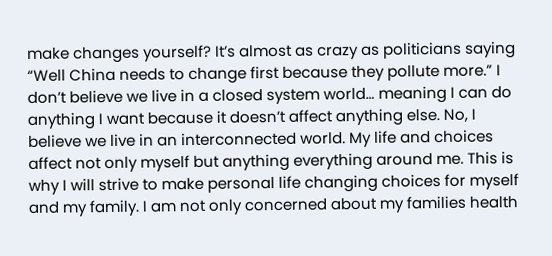make changes yourself? It’s almost as crazy as politicians saying “Well China needs to change first because they pollute more.” I don’t believe we live in a closed system world… meaning I can do anything I want because it doesn’t affect anything else. No, I believe we live in an interconnected world. My life and choices affect not only myself but anything everything around me. This is why I will strive to make personal life changing choices for myself and my family. I am not only concerned about my families health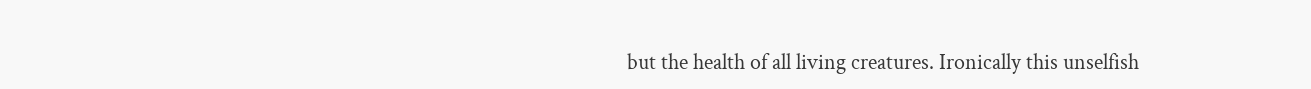but the health of all living creatures. Ironically this unselfish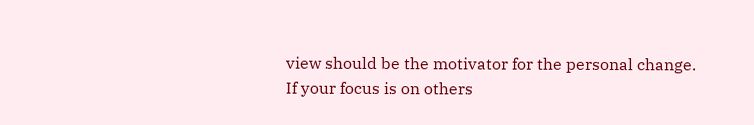view should be the motivator for the personal change. If your focus is on others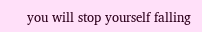you will stop yourself falling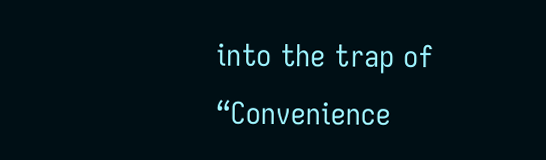into the trap of “Convenience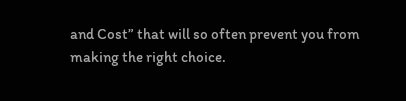and Cost” that will so often prevent you from making the right choice.